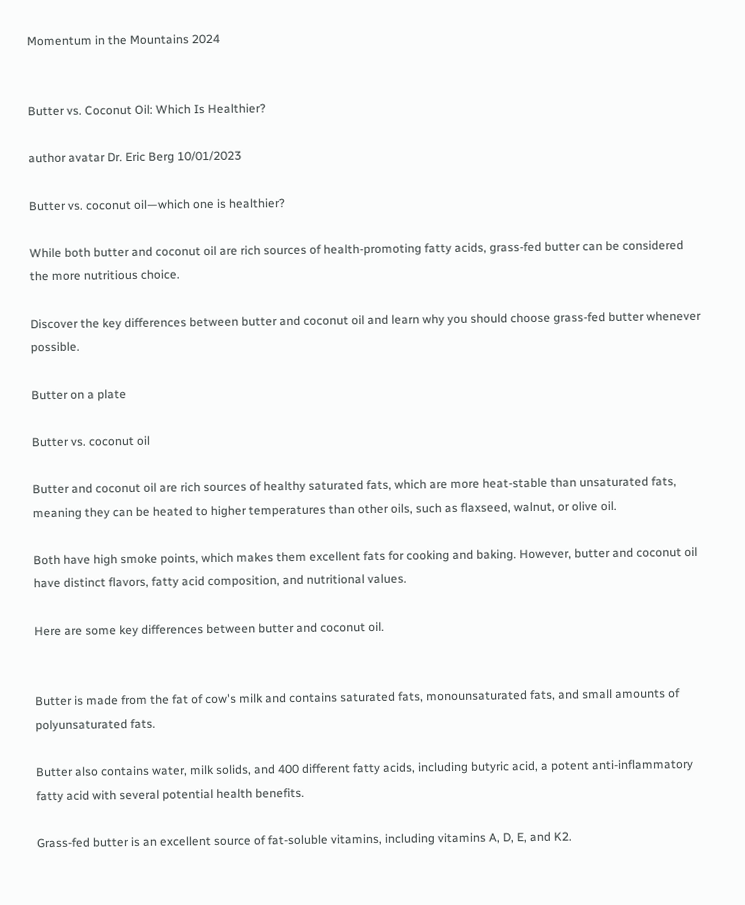Momentum in the Mountains 2024


Butter vs. Coconut Oil: Which Is Healthier?

author avatar Dr. Eric Berg 10/01/2023

Butter vs. coconut oil—which one is healthier?

While both butter and coconut oil are rich sources of health-promoting fatty acids, grass-fed butter can be considered the more nutritious choice.

Discover the key differences between butter and coconut oil and learn why you should choose grass-fed butter whenever possible.

Butter on a plate

Butter vs. coconut oil

Butter and coconut oil are rich sources of healthy saturated fats, which are more heat-stable than unsaturated fats, meaning they can be heated to higher temperatures than other oils, such as flaxseed, walnut, or olive oil.

Both have high smoke points, which makes them excellent fats for cooking and baking. However, butter and coconut oil have distinct flavors, fatty acid composition, and nutritional values.

Here are some key differences between butter and coconut oil.


Butter is made from the fat of cow's milk and contains saturated fats, monounsaturated fats, and small amounts of polyunsaturated fats.

Butter also contains water, milk solids, and 400 different fatty acids, including butyric acid, a potent anti-inflammatory fatty acid with several potential health benefits.

Grass-fed butter is an excellent source of fat-soluble vitamins, including vitamins A, D, E, and K2.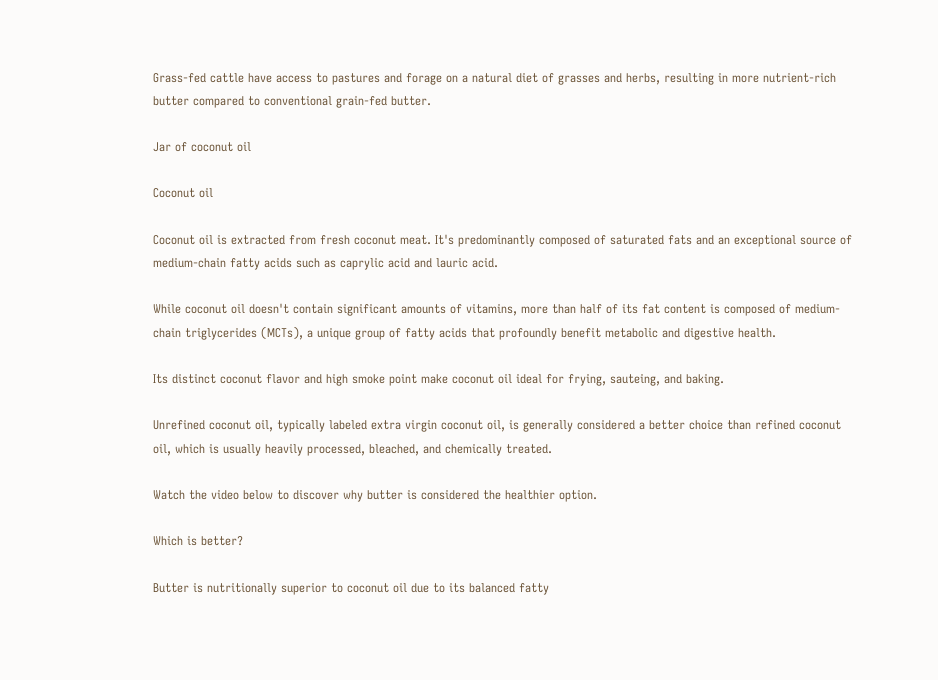Grass-fed cattle have access to pastures and forage on a natural diet of grasses and herbs, resulting in more nutrient-rich butter compared to conventional grain-fed butter.

Jar of coconut oil

Coconut oil

Coconut oil is extracted from fresh coconut meat. It's predominantly composed of saturated fats and an exceptional source of medium-chain fatty acids such as caprylic acid and lauric acid.

While coconut oil doesn't contain significant amounts of vitamins, more than half of its fat content is composed of medium-chain triglycerides (MCTs), a unique group of fatty acids that profoundly benefit metabolic and digestive health.

Its distinct coconut flavor and high smoke point make coconut oil ideal for frying, sauteing, and baking.

Unrefined coconut oil, typically labeled extra virgin coconut oil, is generally considered a better choice than refined coconut oil, which is usually heavily processed, bleached, and chemically treated.

Watch the video below to discover why butter is considered the healthier option.

Which is better?

Butter is nutritionally superior to coconut oil due to its balanced fatty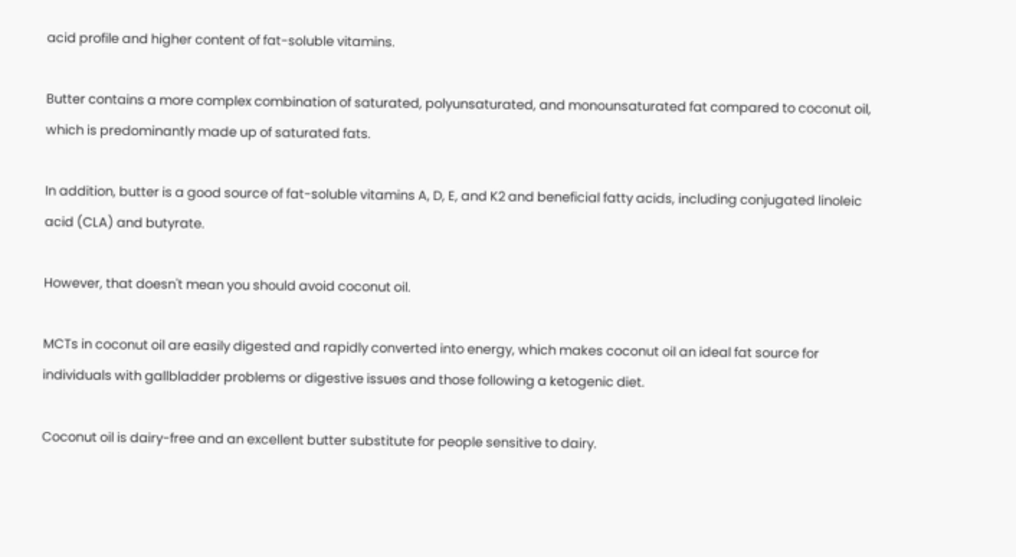acid profile and higher content of fat-soluble vitamins.

Butter contains a more complex combination of saturated, polyunsaturated, and monounsaturated fat compared to coconut oil, which is predominantly made up of saturated fats.

In addition, butter is a good source of fat-soluble vitamins A, D, E, and K2 and beneficial fatty acids, including conjugated linoleic acid (CLA) and butyrate.

However, that doesn't mean you should avoid coconut oil.

MCTs in coconut oil are easily digested and rapidly converted into energy, which makes coconut oil an ideal fat source for individuals with gallbladder problems or digestive issues and those following a ketogenic diet.

Coconut oil is dairy-free and an excellent butter substitute for people sensitive to dairy.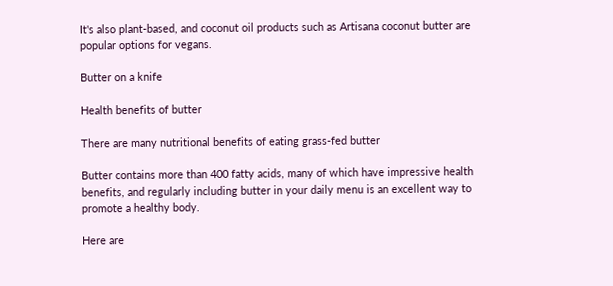It's also plant-based, and coconut oil products such as Artisana coconut butter are popular options for vegans.

Butter on a knife

Health benefits of butter

There are many nutritional benefits of eating grass-fed butter

Butter contains more than 400 fatty acids, many of which have impressive health benefits, and regularly including butter in your daily menu is an excellent way to promote a healthy body.

Here are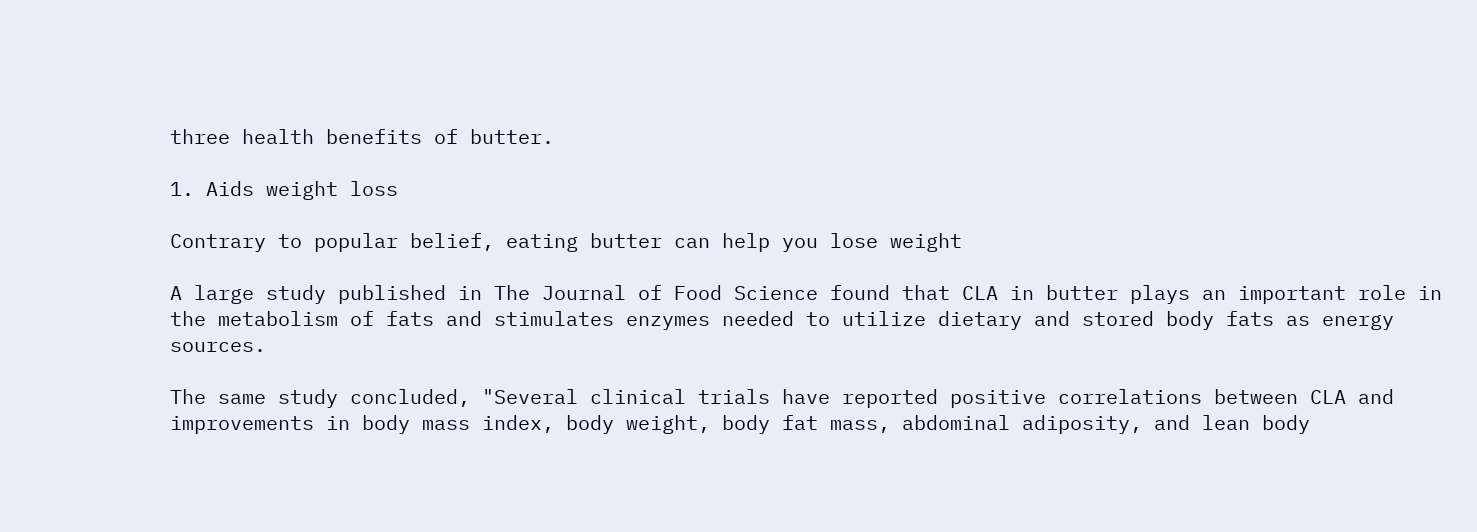three health benefits of butter.

1. Aids weight loss

Contrary to popular belief, eating butter can help you lose weight

A large study published in The Journal of Food Science found that CLA in butter plays an important role in the metabolism of fats and stimulates enzymes needed to utilize dietary and stored body fats as energy sources.

The same study concluded, "Several clinical trials have reported positive correlations between CLA and improvements in body mass index, body weight, body fat mass, abdominal adiposity, and lean body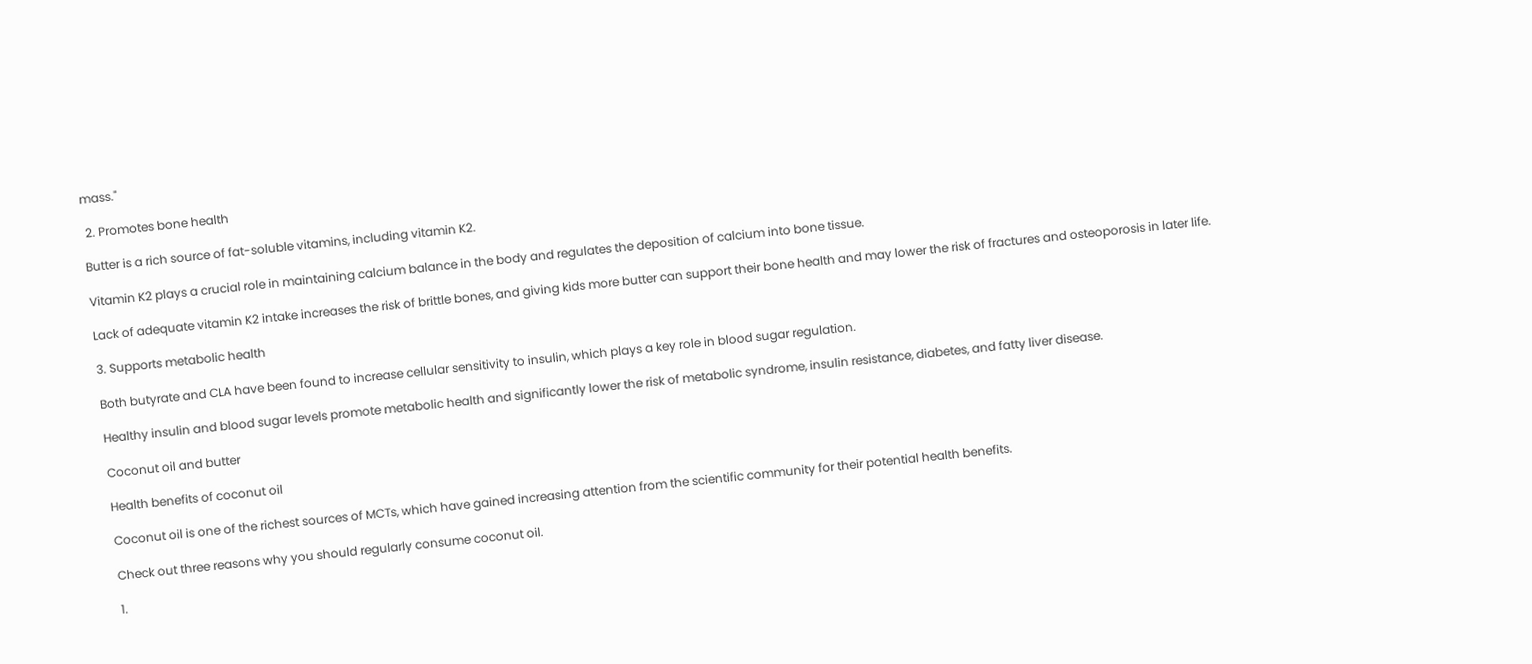mass."

 2. Promotes bone health

Butter is a rich source of fat-soluble vitamins, including vitamin K2.

Vitamin K2 plays a crucial role in maintaining calcium balance in the body and regulates the deposition of calcium into bone tissue.

Lack of adequate vitamin K2 intake increases the risk of brittle bones, and giving kids more butter can support their bone health and may lower the risk of fractures and osteoporosis in later life.

3. Supports metabolic health

Both butyrate and CLA have been found to increase cellular sensitivity to insulin, which plays a key role in blood sugar regulation.

Healthy insulin and blood sugar levels promote metabolic health and significantly lower the risk of metabolic syndrome, insulin resistance, diabetes, and fatty liver disease.

Coconut oil and butter

Health benefits of coconut oil

Coconut oil is one of the richest sources of MCTs, which have gained increasing attention from the scientific community for their potential health benefits.

Check out three reasons why you should regularly consume coconut oil.

1.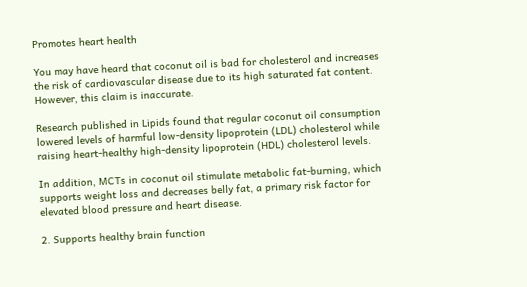Promotes heart health

You may have heard that coconut oil is bad for cholesterol and increases the risk of cardiovascular disease due to its high saturated fat content. However, this claim is inaccurate.

Research published in Lipids found that regular coconut oil consumption lowered levels of harmful low-density lipoprotein (LDL) cholesterol while raising heart-healthy high-density lipoprotein (HDL) cholesterol levels.

In addition, MCTs in coconut oil stimulate metabolic fat-burning, which supports weight loss and decreases belly fat, a primary risk factor for elevated blood pressure and heart disease.

2. Supports healthy brain function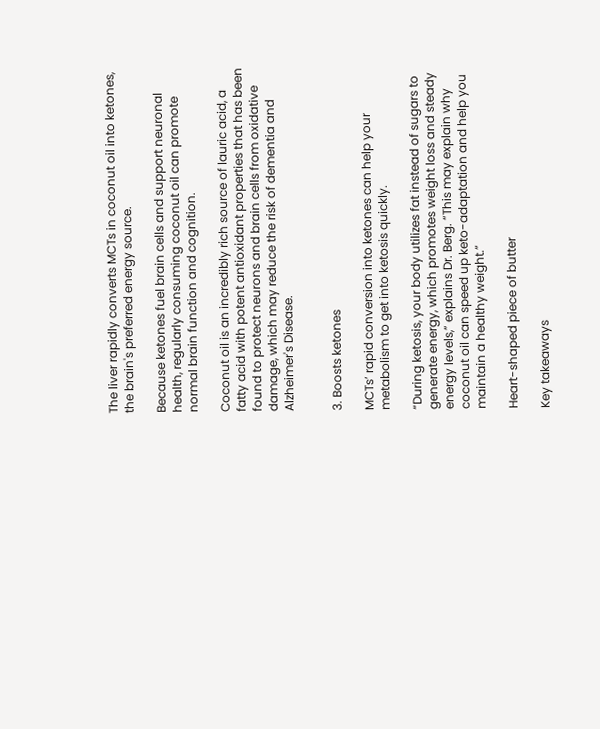The liver rapidly converts MCTs in coconut oil into ketones, the brain's preferred energy source.

Because ketones fuel brain cells and support neuronal health, regularly consuming coconut oil can promote normal brain function and cognition.

Coconut oil is an incredibly rich source of lauric acid, a fatty acid with potent antioxidant properties that has been found to protect neurons and brain cells from oxidative damage, which may reduce the risk of dementia and Alzheimer's Disease.


3. Boosts ketones

MCTs’ rapid conversion into ketones can help your metabolism to get into ketosis quickly.

“During ketosis, your body utilizes fat instead of sugars to generate energy, which promotes weight loss and steady energy levels,” explains Dr. Berg. “This may explain why coconut oil can speed up keto-adaptation and help you maintain a healthy weight.”

Heart-shaped piece of butter

Key takeaways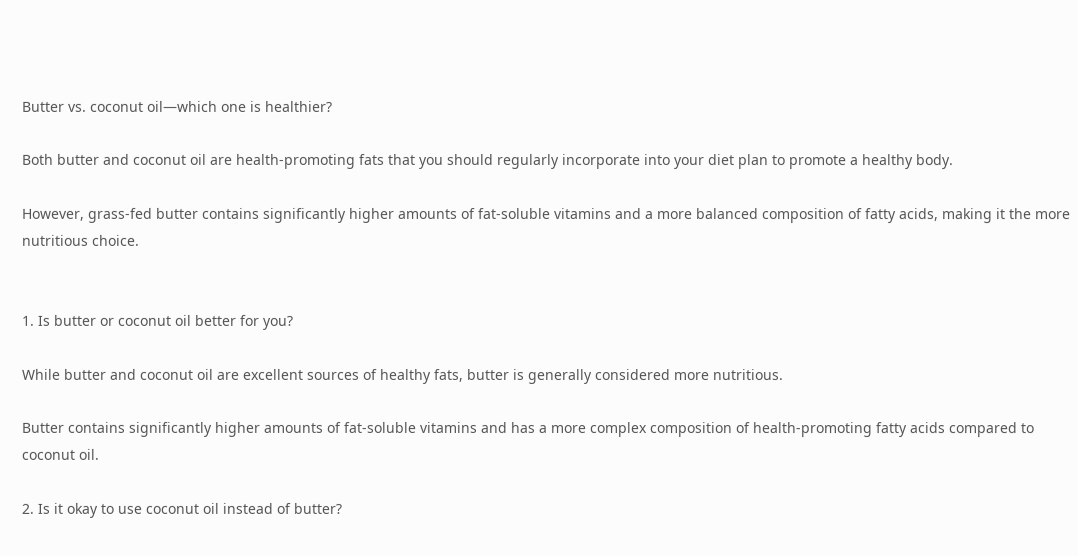Butter vs. coconut oil—which one is healthier?

Both butter and coconut oil are health-promoting fats that you should regularly incorporate into your diet plan to promote a healthy body.

However, grass-fed butter contains significantly higher amounts of fat-soluble vitamins and a more balanced composition of fatty acids, making it the more nutritious choice.


1. Is butter or coconut oil better for you?

While butter and coconut oil are excellent sources of healthy fats, butter is generally considered more nutritious.

Butter contains significantly higher amounts of fat-soluble vitamins and has a more complex composition of health-promoting fatty acids compared to coconut oil.

2. Is it okay to use coconut oil instead of butter?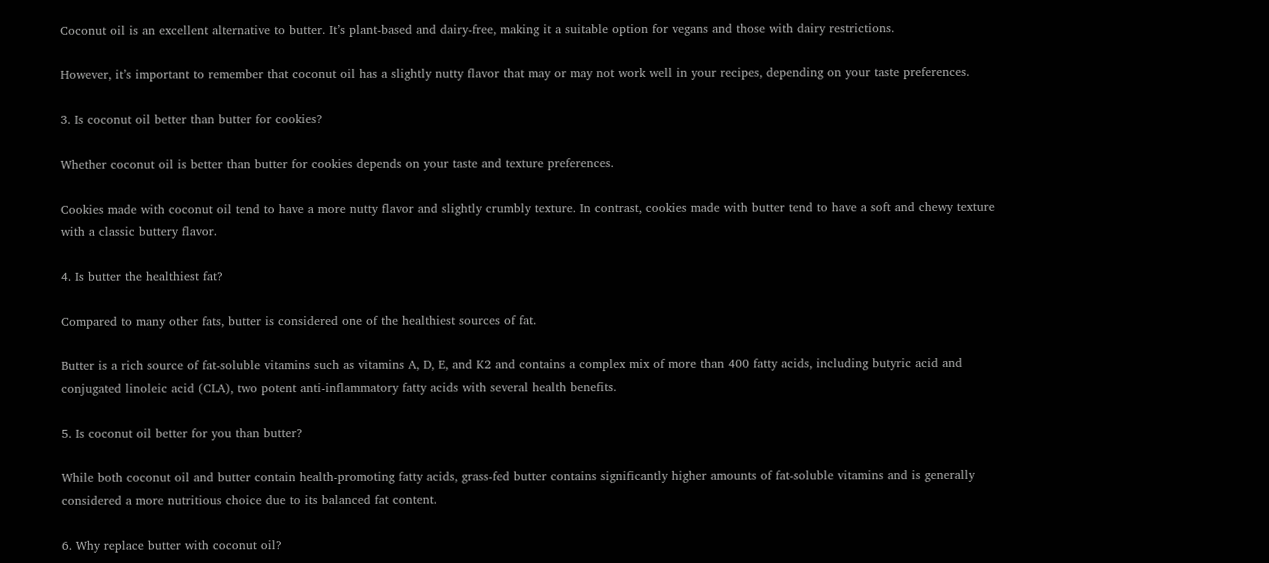Coconut oil is an excellent alternative to butter. It’s plant-based and dairy-free, making it a suitable option for vegans and those with dairy restrictions.

However, it’s important to remember that coconut oil has a slightly nutty flavor that may or may not work well in your recipes, depending on your taste preferences.

3. Is coconut oil better than butter for cookies?

Whether coconut oil is better than butter for cookies depends on your taste and texture preferences.

Cookies made with coconut oil tend to have a more nutty flavor and slightly crumbly texture. In contrast, cookies made with butter tend to have a soft and chewy texture with a classic buttery flavor.

4. Is butter the healthiest fat?

Compared to many other fats, butter is considered one of the healthiest sources of fat.

Butter is a rich source of fat-soluble vitamins such as vitamins A, D, E, and K2 and contains a complex mix of more than 400 fatty acids, including butyric acid and conjugated linoleic acid (CLA), two potent anti-inflammatory fatty acids with several health benefits.

5. Is coconut oil better for you than butter?

While both coconut oil and butter contain health-promoting fatty acids, grass-fed butter contains significantly higher amounts of fat-soluble vitamins and is generally considered a more nutritious choice due to its balanced fat content.

6. Why replace butter with coconut oil?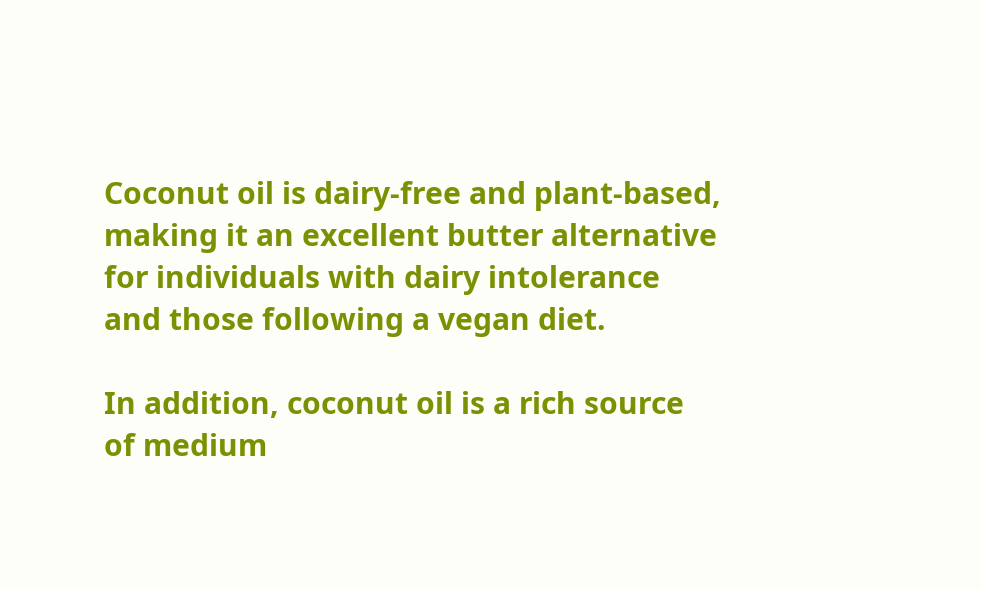Coconut oil is dairy-free and plant-based, making it an excellent butter alternative for individuals with dairy intolerance and those following a vegan diet.

In addition, coconut oil is a rich source of medium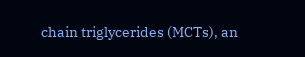chain triglycerides (MCTs), an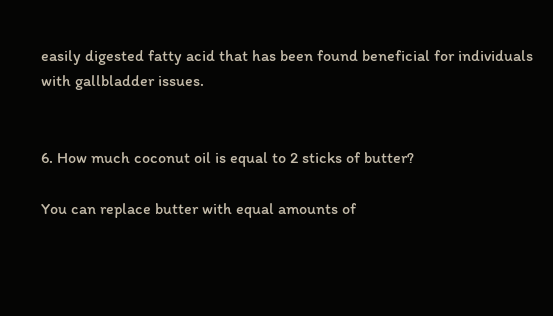easily digested fatty acid that has been found beneficial for individuals with gallbladder issues.


6. How much coconut oil is equal to 2 sticks of butter?

You can replace butter with equal amounts of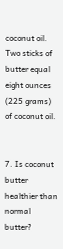coconut oil. Two sticks of butter equal eight ounces (225 grams) of coconut oil.


7. Is coconut butter healthier than normal butter?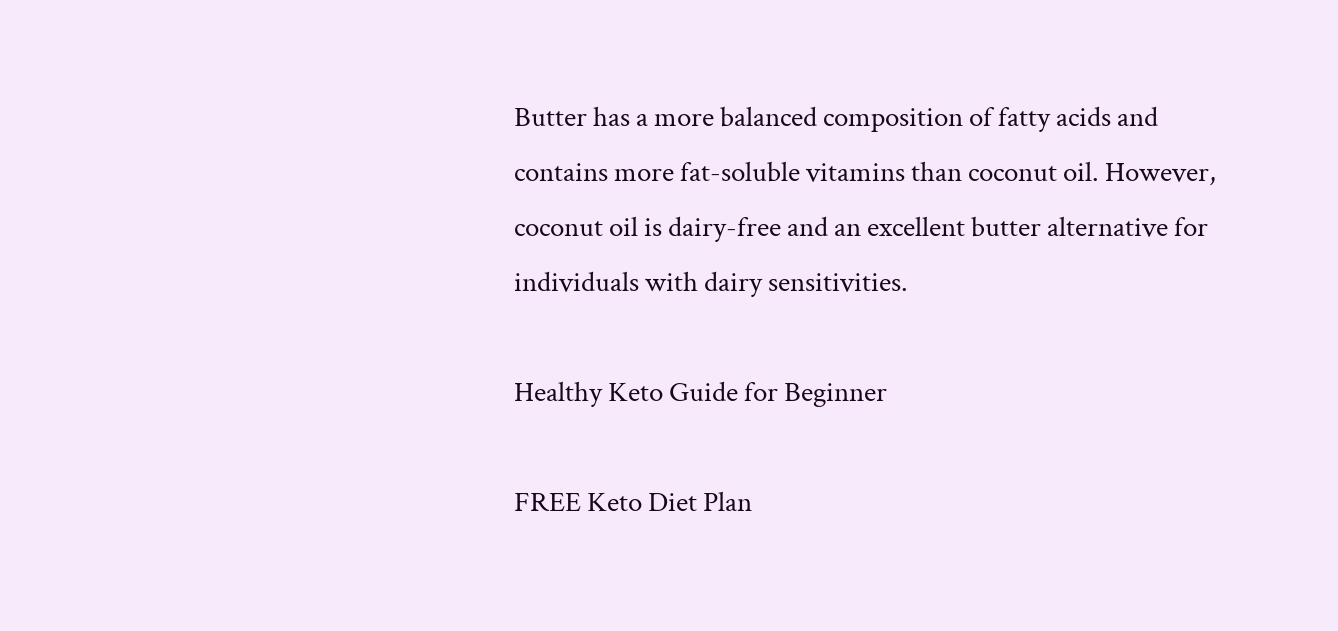Butter has a more balanced composition of fatty acids and contains more fat-soluble vitamins than coconut oil. However, coconut oil is dairy-free and an excellent butter alternative for individuals with dairy sensitivities.

Healthy Keto Guide for Beginner

FREE Keto Diet Plan